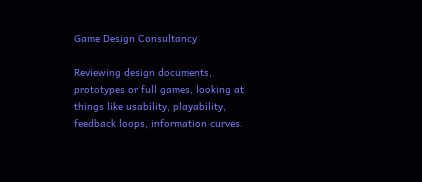Game Design Consultancy

Reviewing design documents, prototypes or full games, looking at things like usability, playability, feedback loops, information curves.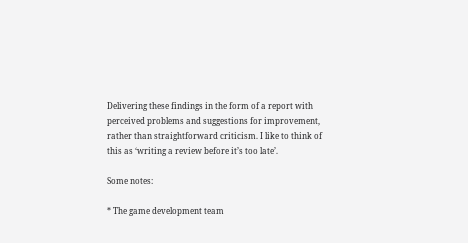Delivering these findings in the form of a report with perceived problems and suggestions for improvement, rather than straightforward criticism. I like to think of this as ‘writing a review before it’s too late’.

Some notes:

* The game development team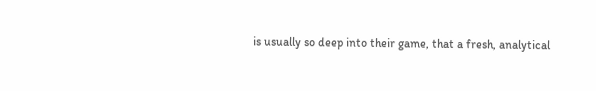is usually so deep into their game, that a fresh, analytical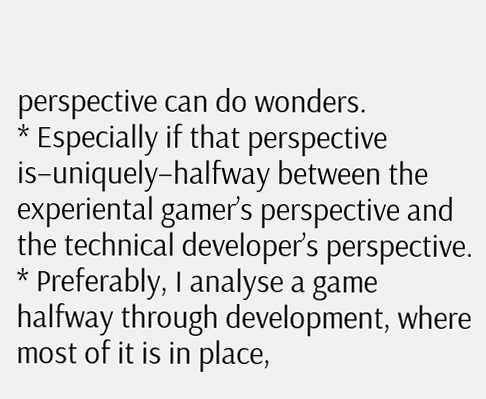perspective can do wonders.
* Especially if that perspective is–uniquely–halfway between the experiental gamer’s perspective and the technical developer’s perspective.
* Preferably, I analyse a game halfway through development, where most of it is in place,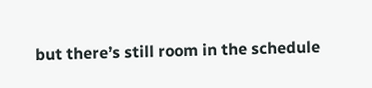but there’s still room in the schedule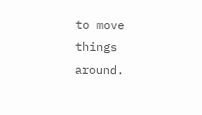to move things around.